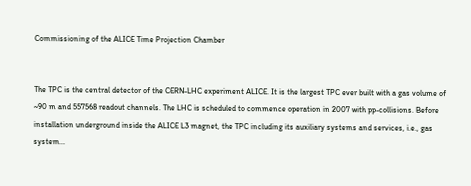Commissioning of the ALICE Time Projection Chamber


The TPC is the central detector of the CERN-LHC experiment ALICE. It is the largest TPC ever built with a gas volume of ~90 m and 557568 readout channels. The LHC is scheduled to commence operation in 2007 with pp-collisions. Before installation underground inside the ALICE L3 magnet, the TPC including its auxiliary systems and services, i.e., gas system…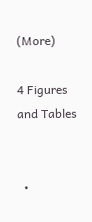(More)

4 Figures and Tables


  •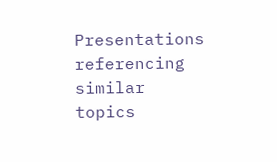Presentations referencing similar topics